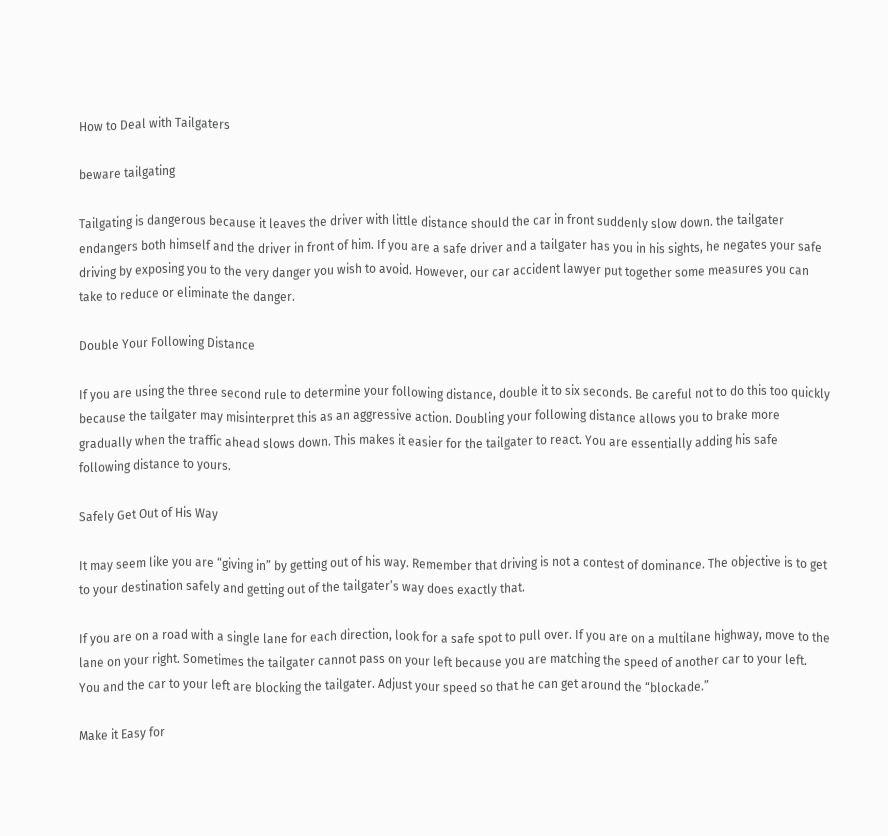How to Deal with Tailgaters

beware tailgating

Tailgating is dangerous because it leaves the driver with little distance should the car in front suddenly slow down. the tailgater endangers both himself and the driver in front of him. If you are a safe driver and a tailgater has you in his sights, he negates your safe driving by exposing you to the very danger you wish to avoid. However, our car accident lawyer put together some measures you can take to reduce or eliminate the danger.

Double Your Following Distance

If you are using the three second rule to determine your following distance, double it to six seconds. Be careful not to do this too quickly because the tailgater may misinterpret this as an aggressive action. Doubling your following distance allows you to brake more gradually when the traffic ahead slows down. This makes it easier for the tailgater to react. You are essentially adding his safe following distance to yours.

Safely Get Out of His Way

It may seem like you are “giving in” by getting out of his way. Remember that driving is not a contest of dominance. The objective is to get to your destination safely and getting out of the tailgater’s way does exactly that.

If you are on a road with a single lane for each direction, look for a safe spot to pull over. If you are on a multilane highway, move to the lane on your right. Sometimes the tailgater cannot pass on your left because you are matching the speed of another car to your left. You and the car to your left are blocking the tailgater. Adjust your speed so that he can get around the “blockade.”

Make it Easy for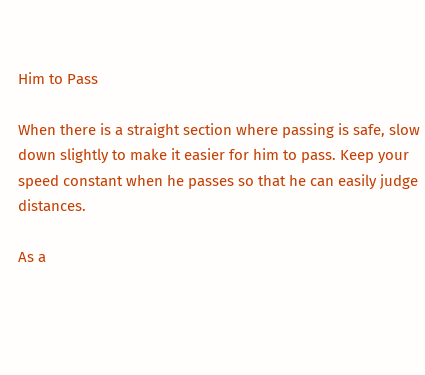Him to Pass

When there is a straight section where passing is safe, slow down slightly to make it easier for him to pass. Keep your speed constant when he passes so that he can easily judge distances.

As a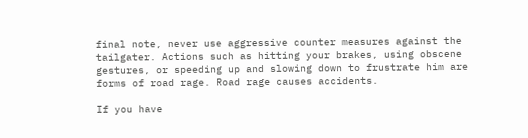final note, never use aggressive counter measures against the tailgater. Actions such as hitting your brakes, using obscene gestures, or speeding up and slowing down to frustrate him are forms of road rage. Road rage causes accidents.

If you have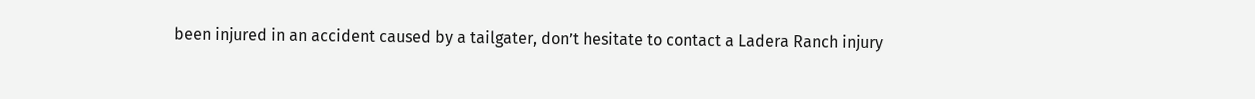been injured in an accident caused by a tailgater, don’t hesitate to contact a Ladera Ranch injury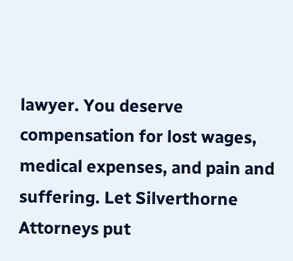lawyer. You deserve compensation for lost wages, medical expenses, and pain and suffering. Let Silverthorne Attorneys put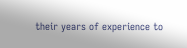their years of experience to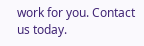work for you. Contact us today.